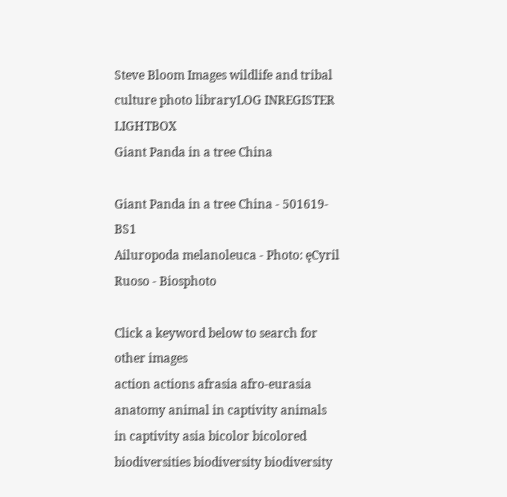Steve Bloom Images wildlife and tribal culture photo libraryLOG INREGISTER LIGHTBOX
Giant Panda in a tree China

Giant Panda in a tree China - 501619-BS1
Ailuropoda melanoleuca - Photo: ęCyril Ruoso - Biosphoto

Click a keyword below to search for other images
action actions afrasia afro-eurasia anatomy animal in captivity animals in captivity asia bicolor bicolored biodiversities biodiversity biodiversity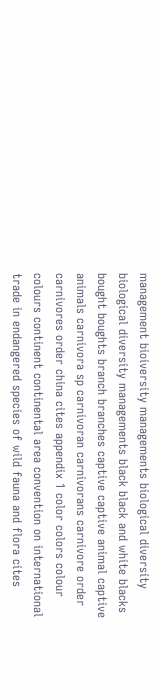management bioiversity managements biological diversity biological diversity managements black black and white blacks bought boughts branch branches captive captive animal captive animals carnivora sp carnivoran carnivorans carnivore order carnivores order china cites appendix 1 color colors colour colours continent continental area convention on international trade in endangered species of wild fauna and flora cites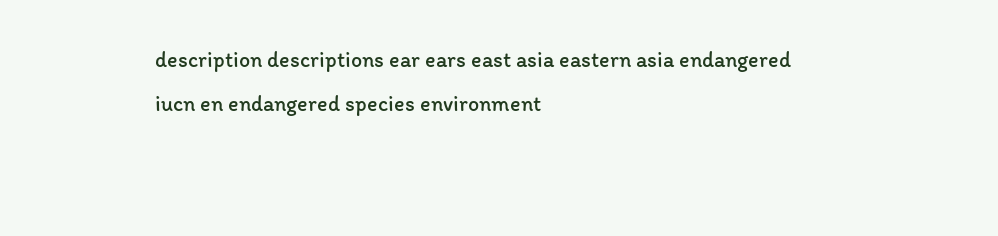description descriptions ear ears east asia eastern asia endangered iucn en endangered species environment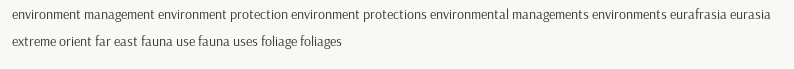environment management environment protection environment protections environmental managements environments eurafrasia eurasia extreme orient far east fauna use fauna uses foliage foliages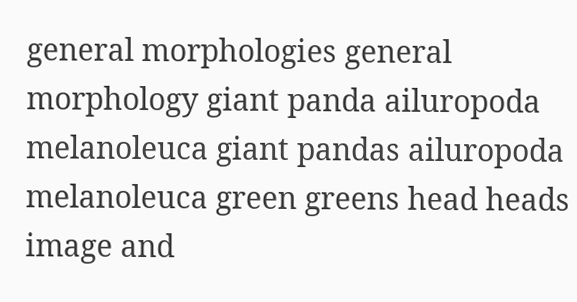general morphologies general morphology giant panda ailuropoda melanoleuca giant pandas ailuropoda melanoleuca green greens head heads image and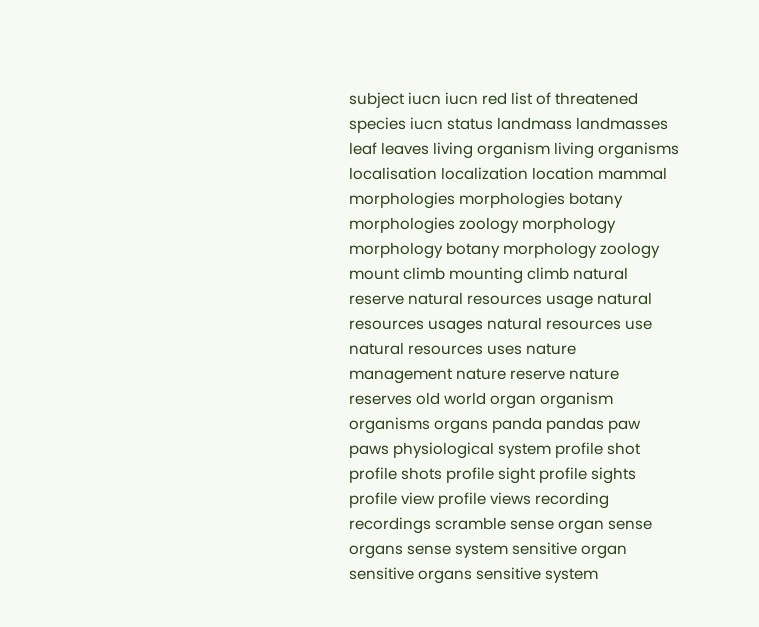subject iucn iucn red list of threatened species iucn status landmass landmasses leaf leaves living organism living organisms localisation localization location mammal morphologies morphologies botany morphologies zoology morphology morphology botany morphology zoology mount climb mounting climb natural reserve natural resources usage natural resources usages natural resources use natural resources uses nature management nature reserve nature reserves old world organ organism organisms organs panda pandas paw paws physiological system profile shot profile shots profile sight profile sights profile view profile views recording recordings scramble sense organ sense organs sense system sensitive organ sensitive organs sensitive system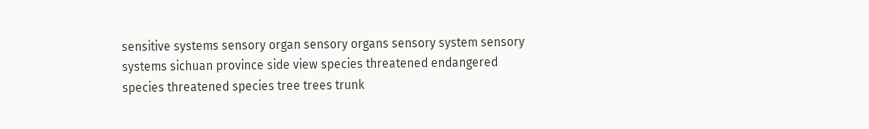sensitive systems sensory organ sensory organs sensory system sensory systems sichuan province side view species threatened endangered species threatened species tree trees trunk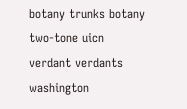botany trunks botany two-tone uicn verdant verdants washington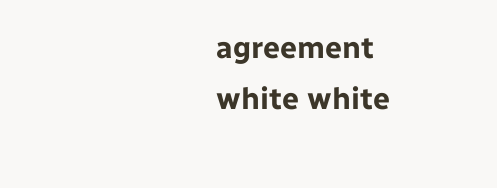agreement white white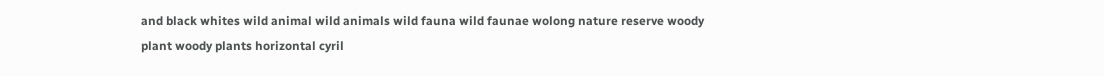and black whites wild animal wild animals wild fauna wild faunae wolong nature reserve woody plant woody plants horizontal cyril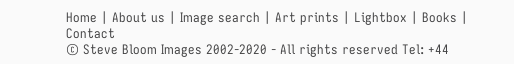Home | About us | Image search | Art prints | Lightbox | Books | Contact
© Steve Bloom Images 2002-2020 - All rights reserved Tel: +44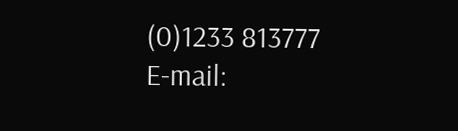(0)1233 813777 E-mail: